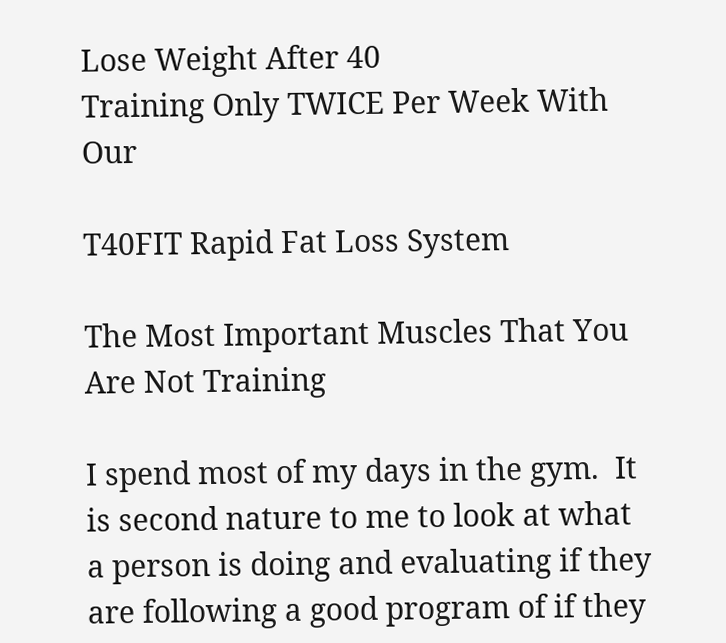Lose Weight After 40
Training Only TWICE Per Week With Our

T40FIT Rapid Fat Loss System

The Most Important Muscles That You Are Not Training

I spend most of my days in the gym.  It is second nature to me to look at what a person is doing and evaluating if they are following a good program of if they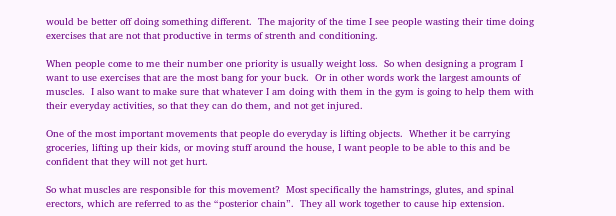would be better off doing something different.  The majority of the time I see people wasting their time doing exercises that are not that productive in terms of strenth and conditioning.

When people come to me their number one priority is usually weight loss.  So when designing a program I want to use exercises that are the most bang for your buck.  Or in other words work the largest amounts of muscles.  I also want to make sure that whatever I am doing with them in the gym is going to help them with their everyday activities, so that they can do them, and not get injured.

One of the most important movements that people do everyday is lifting objects.  Whether it be carrying groceries, lifting up their kids, or moving stuff around the house, I want people to be able to this and be confident that they will not get hurt.

So what muscles are responsible for this movement?  Most specifically the hamstrings, glutes, and spinal erectors, which are referred to as the “posterior chain”.  They all work together to cause hip extension.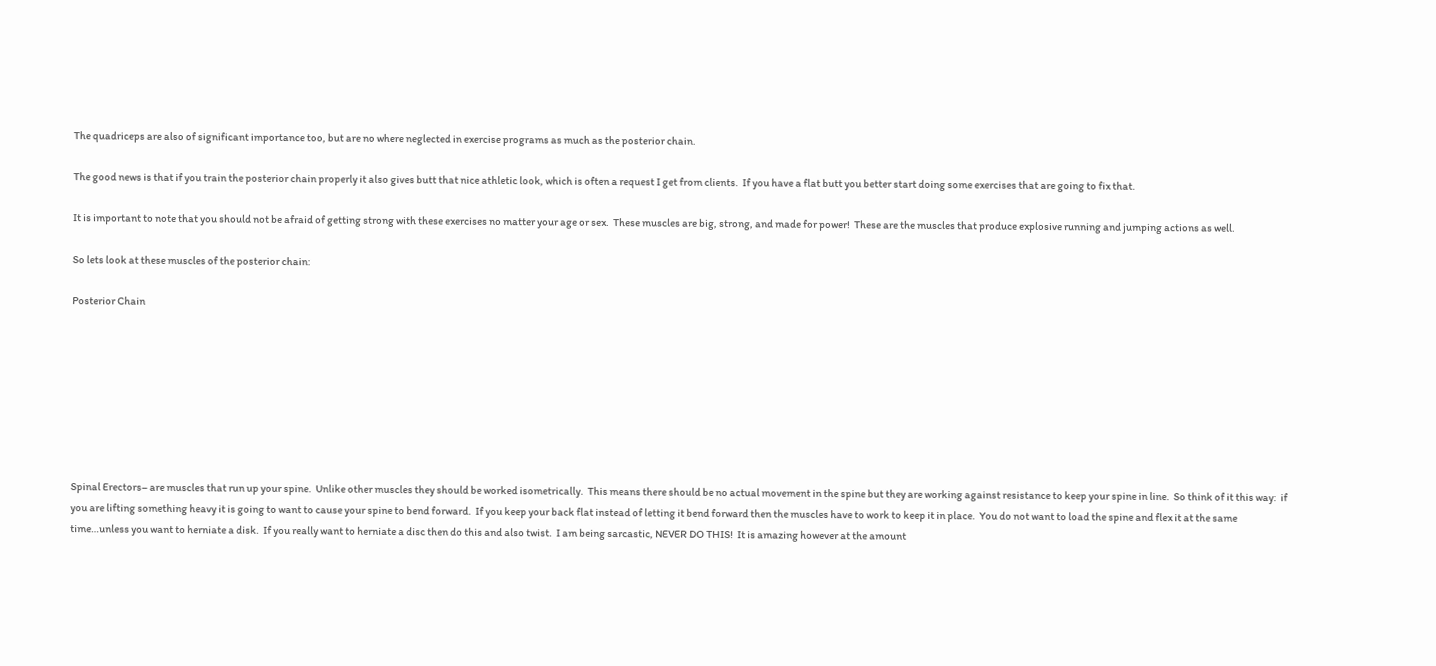The quadriceps are also of significant importance too, but are no where neglected in exercise programs as much as the posterior chain.

The good news is that if you train the posterior chain properly it also gives butt that nice athletic look, which is often a request I get from clients.  If you have a flat butt you better start doing some exercises that are going to fix that.

It is important to note that you should not be afraid of getting strong with these exercises no matter your age or sex.  These muscles are big, strong, and made for power!  These are the muscles that produce explosive running and jumping actions as well.

So lets look at these muscles of the posterior chain:

Posterior Chain








Spinal Erectors– are muscles that run up your spine.  Unlike other muscles they should be worked isometrically.  This means there should be no actual movement in the spine but they are working against resistance to keep your spine in line.  So think of it this way:  if you are lifting something heavy it is going to want to cause your spine to bend forward.  If you keep your back flat instead of letting it bend forward then the muscles have to work to keep it in place.  You do not want to load the spine and flex it at the same time…unless you want to herniate a disk.  If you really want to herniate a disc then do this and also twist.  I am being sarcastic, NEVER DO THIS!  It is amazing however at the amount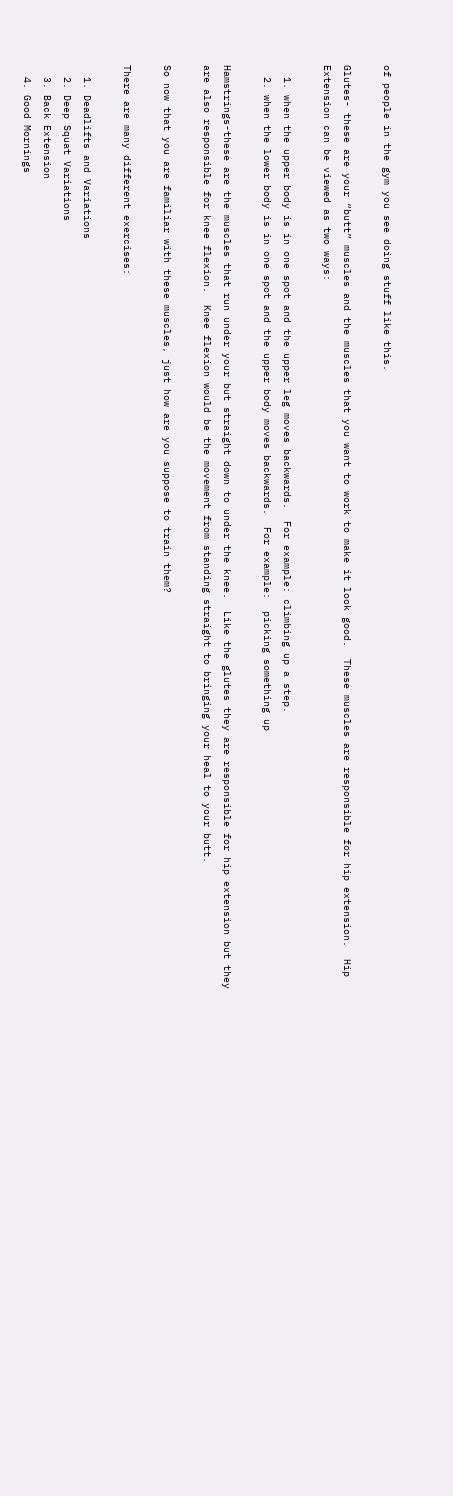of people in the gym you see doing stuff like this.

Glutes- these are your “butt” muscles and the muscles that you want to work to make it look good.  These muscles are responsible for hip extension.  Hip Extension can be viewed as two ways:

  1. when the upper body is in one spot and the upper leg moves backwards.  For example: climbing up a step.
  2. when the lower body is in one spot and the upper body moves backwards.  For example:  picking something up

Hamstrings-these are the muscles that run under your but straight down to under the knee.  Like the glutes they are responsible for hip extension but they are also responsible for knee flexion.  Knee flexion would be the movement from standing straight to bringing your heal to your butt.

So now that you are familiar with these muscles, just how are you suppose to train them?

There are many different exercises:

  1. Deadlifts and Variations
  2. Deep Squat Variations
  3. Back Extension
  4. Good Mornings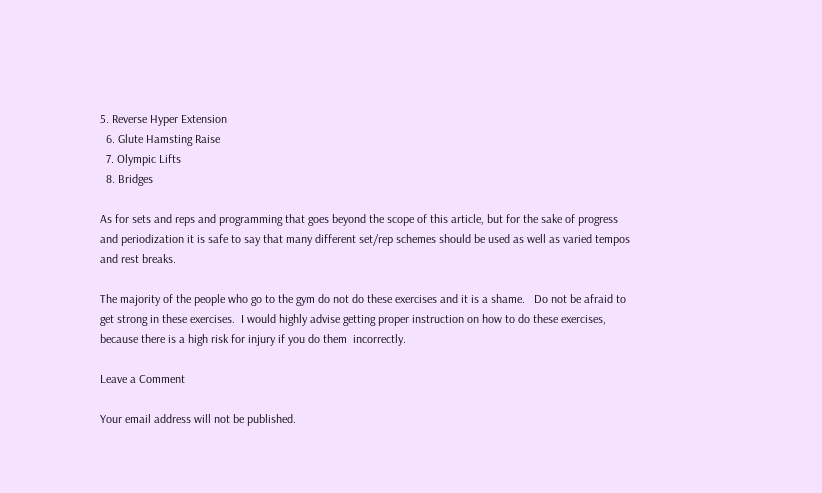5. Reverse Hyper Extension
  6. Glute Hamsting Raise
  7. Olympic Lifts
  8. Bridges

As for sets and reps and programming that goes beyond the scope of this article, but for the sake of progress and periodization it is safe to say that many different set/rep schemes should be used as well as varied tempos and rest breaks.

The majority of the people who go to the gym do not do these exercises and it is a shame.   Do not be afraid to get strong in these exercises.  I would highly advise getting proper instruction on how to do these exercises, because there is a high risk for injury if you do them  incorrectly.

Leave a Comment

Your email address will not be published.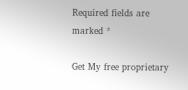Required fields are marked *

Get My free proprietary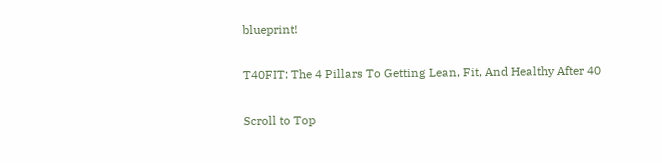blueprint!

T40FIT: The 4 Pillars To Getting Lean, Fit, And Healthy After 40

Scroll to Top